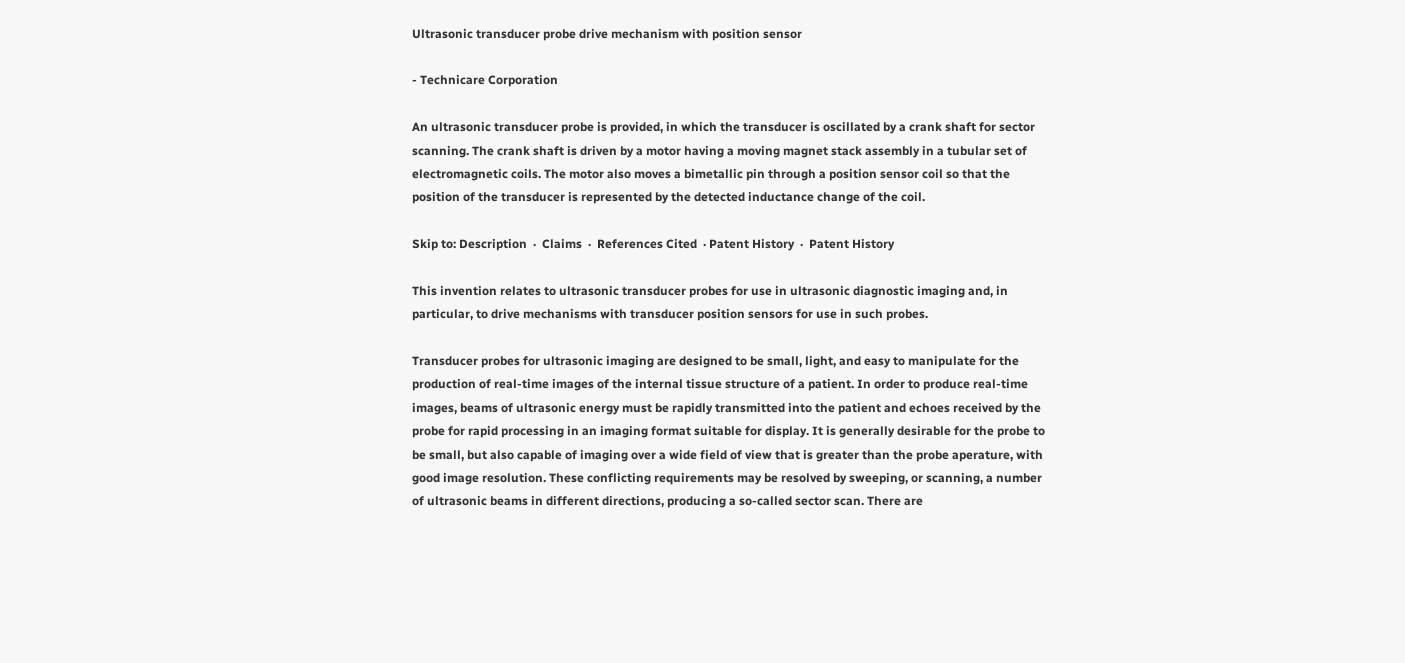Ultrasonic transducer probe drive mechanism with position sensor

- Technicare Corporation

An ultrasonic transducer probe is provided, in which the transducer is oscillated by a crank shaft for sector scanning. The crank shaft is driven by a motor having a moving magnet stack assembly in a tubular set of electromagnetic coils. The motor also moves a bimetallic pin through a position sensor coil so that the position of the transducer is represented by the detected inductance change of the coil.

Skip to: Description  ·  Claims  ·  References Cited  · Patent History  ·  Patent History

This invention relates to ultrasonic transducer probes for use in ultrasonic diagnostic imaging and, in particular, to drive mechanisms with transducer position sensors for use in such probes.

Transducer probes for ultrasonic imaging are designed to be small, light, and easy to manipulate for the production of real-time images of the internal tissue structure of a patient. In order to produce real-time images, beams of ultrasonic energy must be rapidly transmitted into the patient and echoes received by the probe for rapid processing in an imaging format suitable for display. It is generally desirable for the probe to be small, but also capable of imaging over a wide field of view that is greater than the probe aperature, with good image resolution. These conflicting requirements may be resolved by sweeping, or scanning, a number of ultrasonic beams in different directions, producing a so-called sector scan. There are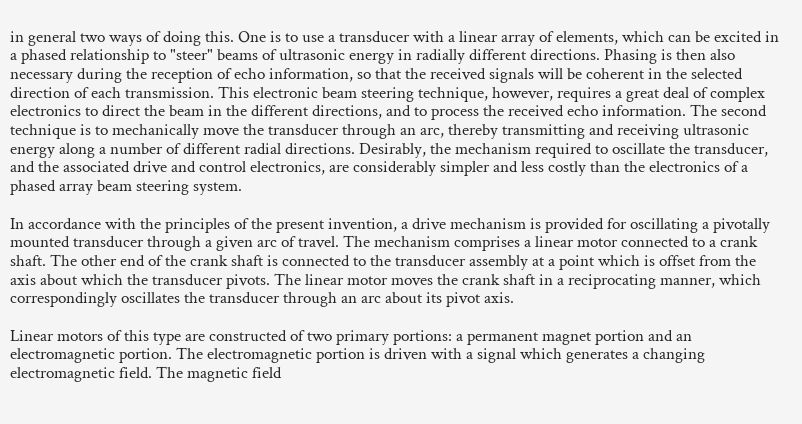in general two ways of doing this. One is to use a transducer with a linear array of elements, which can be excited in a phased relationship to "steer" beams of ultrasonic energy in radially different directions. Phasing is then also necessary during the reception of echo information, so that the received signals will be coherent in the selected direction of each transmission. This electronic beam steering technique, however, requires a great deal of complex electronics to direct the beam in the different directions, and to process the received echo information. The second technique is to mechanically move the transducer through an arc, thereby transmitting and receiving ultrasonic energy along a number of different radial directions. Desirably, the mechanism required to oscillate the transducer, and the associated drive and control electronics, are considerably simpler and less costly than the electronics of a phased array beam steering system.

In accordance with the principles of the present invention, a drive mechanism is provided for oscillating a pivotally mounted transducer through a given arc of travel. The mechanism comprises a linear motor connected to a crank shaft. The other end of the crank shaft is connected to the transducer assembly at a point which is offset from the axis about which the transducer pivots. The linear motor moves the crank shaft in a reciprocating manner, which correspondingly oscillates the transducer through an arc about its pivot axis.

Linear motors of this type are constructed of two primary portions: a permanent magnet portion and an electromagnetic portion. The electromagnetic portion is driven with a signal which generates a changing electromagnetic field. The magnetic field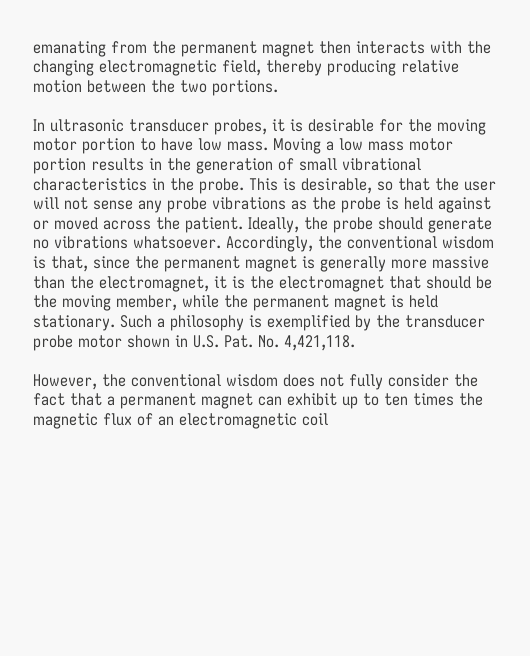emanating from the permanent magnet then interacts with the changing electromagnetic field, thereby producing relative motion between the two portions.

In ultrasonic transducer probes, it is desirable for the moving motor portion to have low mass. Moving a low mass motor portion results in the generation of small vibrational characteristics in the probe. This is desirable, so that the user will not sense any probe vibrations as the probe is held against or moved across the patient. Ideally, the probe should generate no vibrations whatsoever. Accordingly, the conventional wisdom is that, since the permanent magnet is generally more massive than the electromagnet, it is the electromagnet that should be the moving member, while the permanent magnet is held stationary. Such a philosophy is exemplified by the transducer probe motor shown in U.S. Pat. No. 4,421,118.

However, the conventional wisdom does not fully consider the fact that a permanent magnet can exhibit up to ten times the magnetic flux of an electromagnetic coil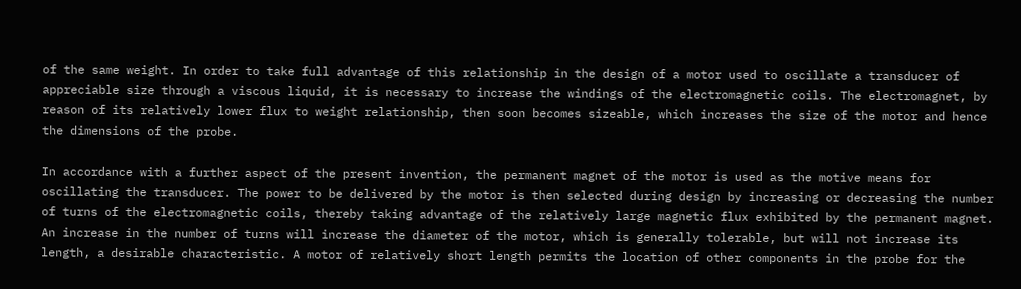of the same weight. In order to take full advantage of this relationship in the design of a motor used to oscillate a transducer of appreciable size through a viscous liquid, it is necessary to increase the windings of the electromagnetic coils. The electromagnet, by reason of its relatively lower flux to weight relationship, then soon becomes sizeable, which increases the size of the motor and hence the dimensions of the probe.

In accordance with a further aspect of the present invention, the permanent magnet of the motor is used as the motive means for oscillating the transducer. The power to be delivered by the motor is then selected during design by increasing or decreasing the number of turns of the electromagnetic coils, thereby taking advantage of the relatively large magnetic flux exhibited by the permanent magnet. An increase in the number of turns will increase the diameter of the motor, which is generally tolerable, but will not increase its length, a desirable characteristic. A motor of relatively short length permits the location of other components in the probe for the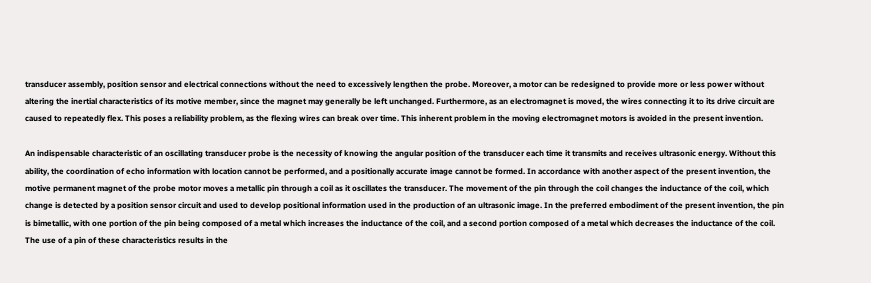transducer assembly, position sensor and electrical connections without the need to excessively lengthen the probe. Moreover, a motor can be redesigned to provide more or less power without altering the inertial characteristics of its motive member, since the magnet may generally be left unchanged. Furthermore, as an electromagnet is moved, the wires connecting it to its drive circuit are caused to repeatedly flex. This poses a reliability problem, as the flexing wires can break over time. This inherent problem in the moving electromagnet motors is avoided in the present invention.

An indispensable characteristic of an oscillating transducer probe is the necessity of knowing the angular position of the transducer each time it transmits and receives ultrasonic energy. Without this ability, the coordination of echo information with location cannot be performed, and a positionally accurate image cannot be formed. In accordance with another aspect of the present invention, the motive permanent magnet of the probe motor moves a metallic pin through a coil as it oscillates the transducer. The movement of the pin through the coil changes the inductance of the coil, which change is detected by a position sensor circuit and used to develop positional information used in the production of an ultrasonic image. In the preferred embodiment of the present invention, the pin is bimetallic, with one portion of the pin being composed of a metal which increases the inductance of the coil, and a second portion composed of a metal which decreases the inductance of the coil. The use of a pin of these characteristics results in the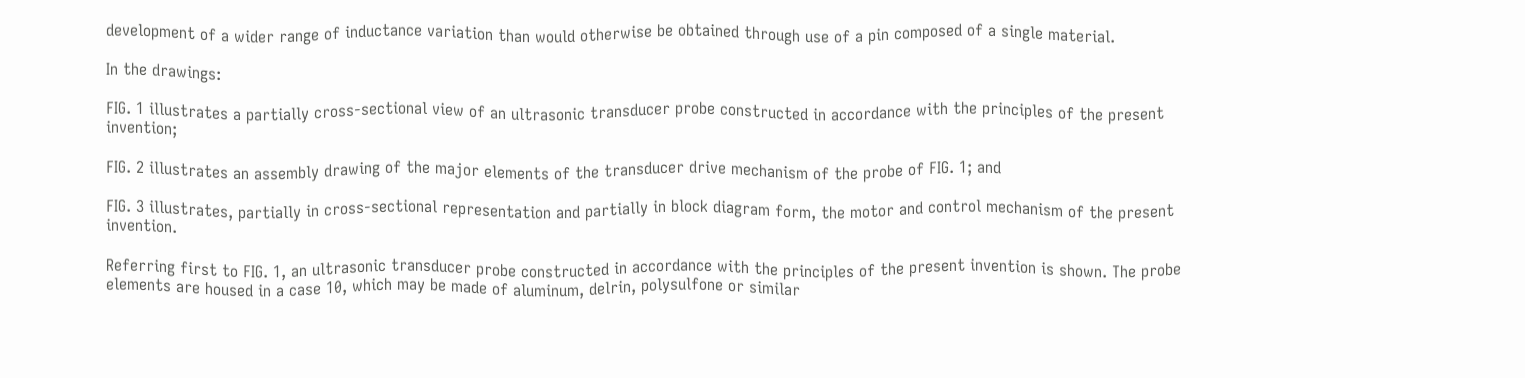development of a wider range of inductance variation than would otherwise be obtained through use of a pin composed of a single material.

In the drawings:

FIG. 1 illustrates a partially cross-sectional view of an ultrasonic transducer probe constructed in accordance with the principles of the present invention;

FIG. 2 illustrates an assembly drawing of the major elements of the transducer drive mechanism of the probe of FIG. 1; and

FIG. 3 illustrates, partially in cross-sectional representation and partially in block diagram form, the motor and control mechanism of the present invention.

Referring first to FIG. 1, an ultrasonic transducer probe constructed in accordance with the principles of the present invention is shown. The probe elements are housed in a case 10, which may be made of aluminum, delrin, polysulfone or similar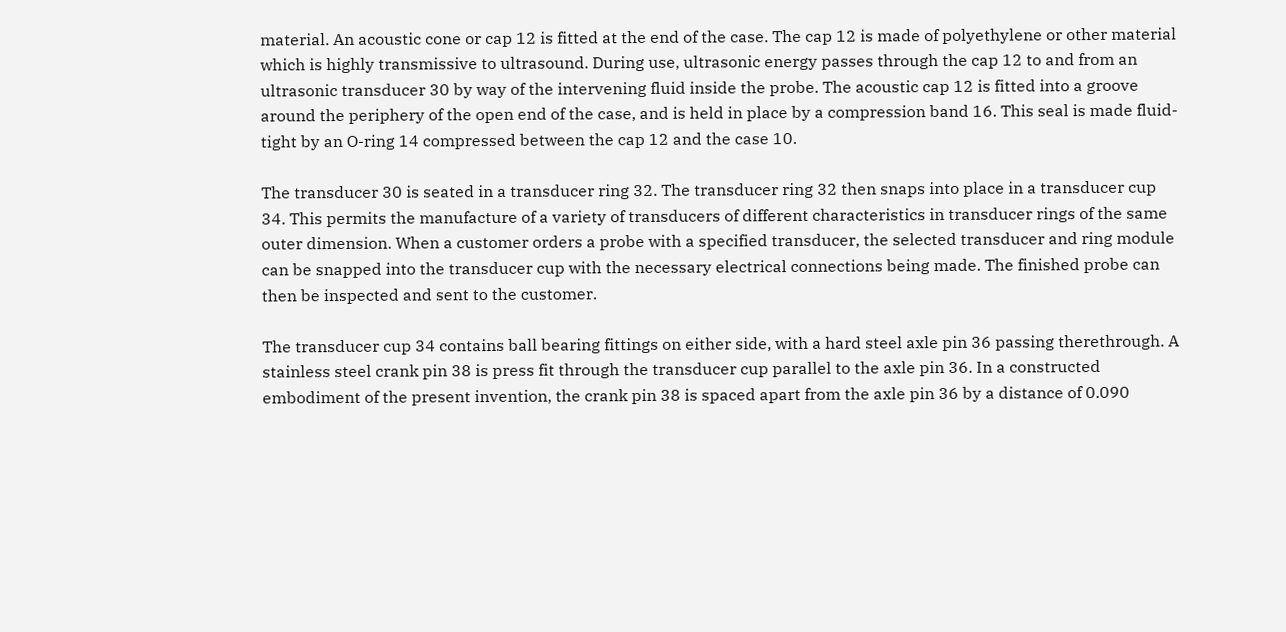material. An acoustic cone or cap 12 is fitted at the end of the case. The cap 12 is made of polyethylene or other material which is highly transmissive to ultrasound. During use, ultrasonic energy passes through the cap 12 to and from an ultrasonic transducer 30 by way of the intervening fluid inside the probe. The acoustic cap 12 is fitted into a groove around the periphery of the open end of the case, and is held in place by a compression band 16. This seal is made fluid-tight by an O-ring 14 compressed between the cap 12 and the case 10.

The transducer 30 is seated in a transducer ring 32. The transducer ring 32 then snaps into place in a transducer cup 34. This permits the manufacture of a variety of transducers of different characteristics in transducer rings of the same outer dimension. When a customer orders a probe with a specified transducer, the selected transducer and ring module can be snapped into the transducer cup with the necessary electrical connections being made. The finished probe can then be inspected and sent to the customer.

The transducer cup 34 contains ball bearing fittings on either side, with a hard steel axle pin 36 passing therethrough. A stainless steel crank pin 38 is press fit through the transducer cup parallel to the axle pin 36. In a constructed embodiment of the present invention, the crank pin 38 is spaced apart from the axle pin 36 by a distance of 0.090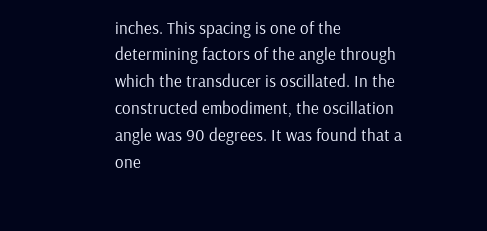inches. This spacing is one of the determining factors of the angle through which the transducer is oscillated. In the constructed embodiment, the oscillation angle was 90 degrees. It was found that a one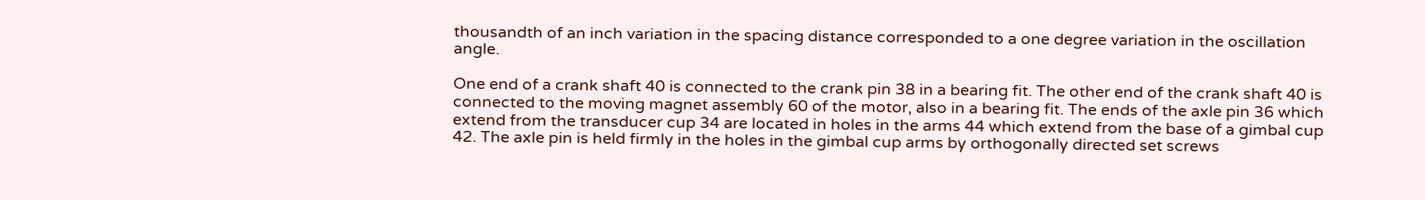thousandth of an inch variation in the spacing distance corresponded to a one degree variation in the oscillation angle.

One end of a crank shaft 40 is connected to the crank pin 38 in a bearing fit. The other end of the crank shaft 40 is connected to the moving magnet assembly 60 of the motor, also in a bearing fit. The ends of the axle pin 36 which extend from the transducer cup 34 are located in holes in the arms 44 which extend from the base of a gimbal cup 42. The axle pin is held firmly in the holes in the gimbal cup arms by orthogonally directed set screws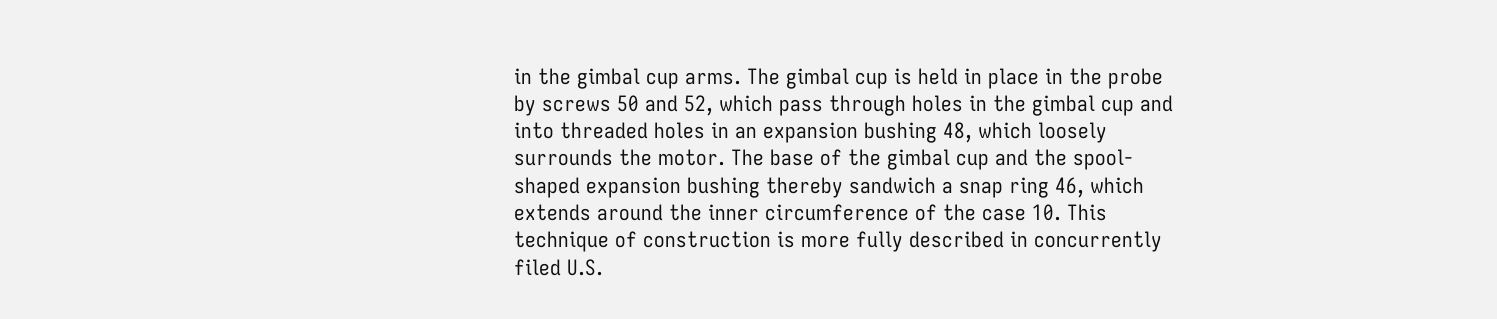in the gimbal cup arms. The gimbal cup is held in place in the probe by screws 50 and 52, which pass through holes in the gimbal cup and into threaded holes in an expansion bushing 48, which loosely surrounds the motor. The base of the gimbal cup and the spool-shaped expansion bushing thereby sandwich a snap ring 46, which extends around the inner circumference of the case 10. This technique of construction is more fully described in concurrently filed U.S.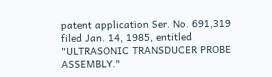patent application Ser. No. 691,319 filed Jan. 14, 1985, entitled "ULTRASONIC TRANSDUCER PROBE ASSEMBLY."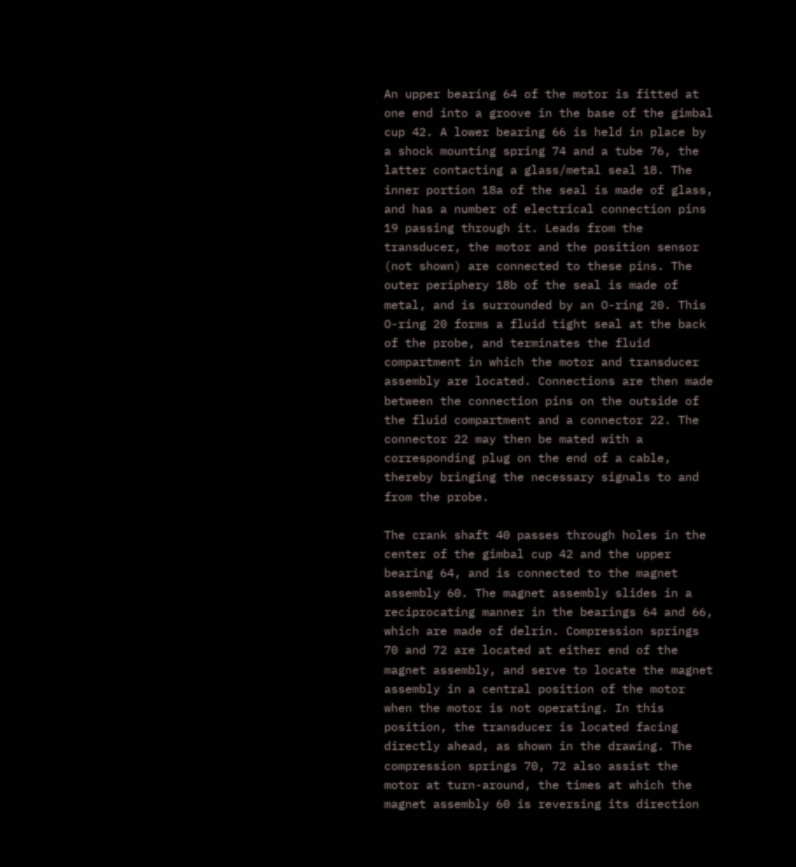An upper bearing 64 of the motor is fitted at one end into a groove in the base of the gimbal cup 42. A lower bearing 66 is held in place by a shock mounting spring 74 and a tube 76, the latter contacting a glass/metal seal 18. The inner portion 18a of the seal is made of glass, and has a number of electrical connection pins 19 passing through it. Leads from the transducer, the motor and the position sensor (not shown) are connected to these pins. The outer periphery 18b of the seal is made of metal, and is surrounded by an O-ring 20. This O-ring 20 forms a fluid tight seal at the back of the probe, and terminates the fluid compartment in which the motor and transducer assembly are located. Connections are then made between the connection pins on the outside of the fluid compartment and a connector 22. The connector 22 may then be mated with a corresponding plug on the end of a cable, thereby bringing the necessary signals to and from the probe.

The crank shaft 40 passes through holes in the center of the gimbal cup 42 and the upper bearing 64, and is connected to the magnet assembly 60. The magnet assembly slides in a reciprocating manner in the bearings 64 and 66, which are made of delrin. Compression springs 70 and 72 are located at either end of the magnet assembly, and serve to locate the magnet assembly in a central position of the motor when the motor is not operating. In this position, the transducer is located facing directly ahead, as shown in the drawing. The compression springs 70, 72 also assist the motor at turn-around, the times at which the magnet assembly 60 is reversing its direction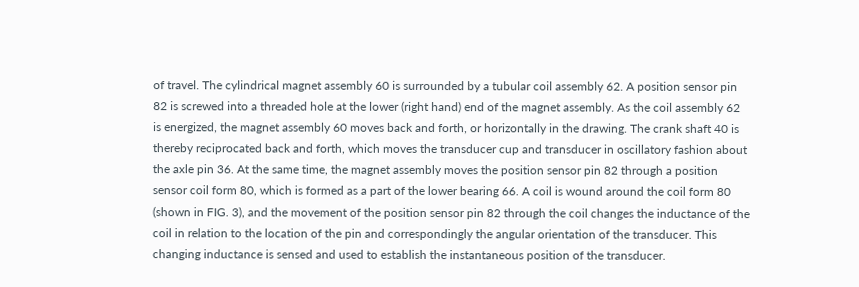of travel. The cylindrical magnet assembly 60 is surrounded by a tubular coil assembly 62. A position sensor pin 82 is screwed into a threaded hole at the lower (right hand) end of the magnet assembly. As the coil assembly 62 is energized, the magnet assembly 60 moves back and forth, or horizontally in the drawing. The crank shaft 40 is thereby reciprocated back and forth, which moves the transducer cup and transducer in oscillatory fashion about the axle pin 36. At the same time, the magnet assembly moves the position sensor pin 82 through a position sensor coil form 80, which is formed as a part of the lower bearing 66. A coil is wound around the coil form 80 (shown in FIG. 3), and the movement of the position sensor pin 82 through the coil changes the inductance of the coil in relation to the location of the pin and correspondingly the angular orientation of the transducer. This changing inductance is sensed and used to establish the instantaneous position of the transducer.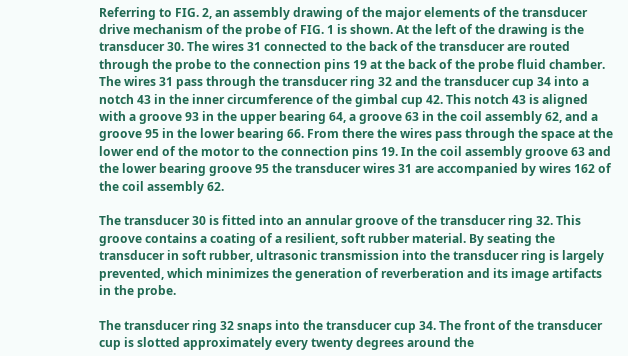Referring to FIG. 2, an assembly drawing of the major elements of the transducer drive mechanism of the probe of FIG. 1 is shown. At the left of the drawing is the transducer 30. The wires 31 connected to the back of the transducer are routed through the probe to the connection pins 19 at the back of the probe fluid chamber. The wires 31 pass through the transducer ring 32 and the transducer cup 34 into a notch 43 in the inner circumference of the gimbal cup 42. This notch 43 is aligned with a groove 93 in the upper bearing 64, a groove 63 in the coil assembly 62, and a groove 95 in the lower bearing 66. From there the wires pass through the space at the lower end of the motor to the connection pins 19. In the coil assembly groove 63 and the lower bearing groove 95 the transducer wires 31 are accompanied by wires 162 of the coil assembly 62.

The transducer 30 is fitted into an annular groove of the transducer ring 32. This groove contains a coating of a resilient, soft rubber material. By seating the transducer in soft rubber, ultrasonic transmission into the transducer ring is largely prevented, which minimizes the generation of reverberation and its image artifacts in the probe.

The transducer ring 32 snaps into the transducer cup 34. The front of the transducer cup is slotted approximately every twenty degrees around the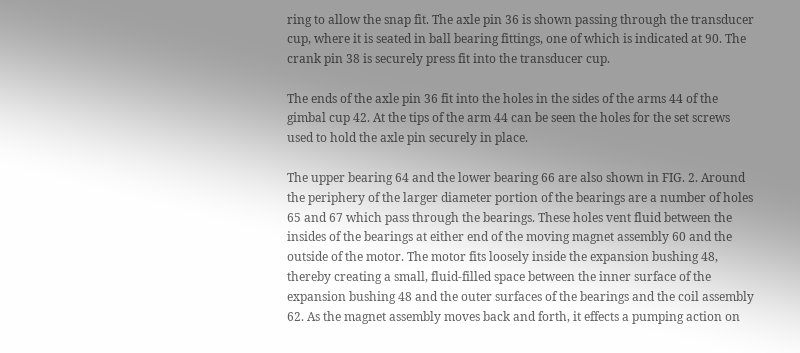ring to allow the snap fit. The axle pin 36 is shown passing through the transducer cup, where it is seated in ball bearing fittings, one of which is indicated at 90. The crank pin 38 is securely press fit into the transducer cup.

The ends of the axle pin 36 fit into the holes in the sides of the arms 44 of the gimbal cup 42. At the tips of the arm 44 can be seen the holes for the set screws used to hold the axle pin securely in place.

The upper bearing 64 and the lower bearing 66 are also shown in FIG. 2. Around the periphery of the larger diameter portion of the bearings are a number of holes 65 and 67 which pass through the bearings. These holes vent fluid between the insides of the bearings at either end of the moving magnet assembly 60 and the outside of the motor. The motor fits loosely inside the expansion bushing 48, thereby creating a small, fluid-filled space between the inner surface of the expansion bushing 48 and the outer surfaces of the bearings and the coil assembly 62. As the magnet assembly moves back and forth, it effects a pumping action on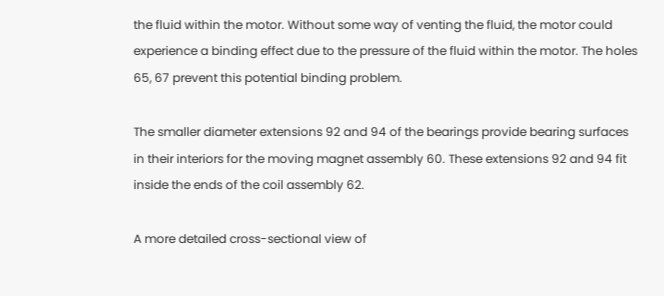the fluid within the motor. Without some way of venting the fluid, the motor could experience a binding effect due to the pressure of the fluid within the motor. The holes 65, 67 prevent this potential binding problem.

The smaller diameter extensions 92 and 94 of the bearings provide bearing surfaces in their interiors for the moving magnet assembly 60. These extensions 92 and 94 fit inside the ends of the coil assembly 62.

A more detailed cross-sectional view of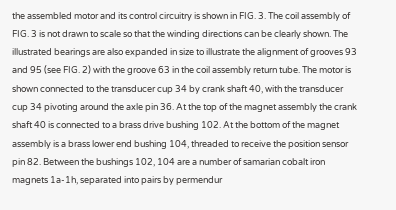the assembled motor and its control circuitry is shown in FIG. 3. The coil assembly of FIG. 3 is not drawn to scale so that the winding directions can be clearly shown. The illustrated bearings are also expanded in size to illustrate the alignment of grooves 93 and 95 (see FIG. 2) with the groove 63 in the coil assembly return tube. The motor is shown connected to the transducer cup 34 by crank shaft 40, with the transducer cup 34 pivoting around the axle pin 36. At the top of the magnet assembly the crank shaft 40 is connected to a brass drive bushing 102. At the bottom of the magnet assembly is a brass lower end bushing 104, threaded to receive the position sensor pin 82. Between the bushings 102, 104 are a number of samarian cobalt iron magnets 1a-1h, separated into pairs by permendur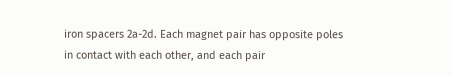iron spacers 2a-2d. Each magnet pair has opposite poles in contact with each other, and each pair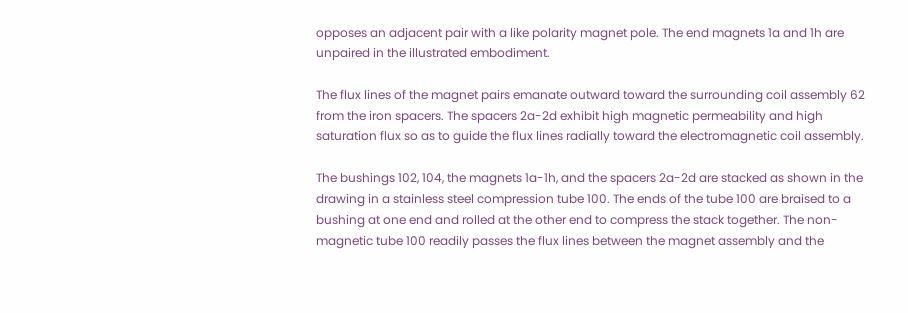opposes an adjacent pair with a like polarity magnet pole. The end magnets 1a and 1h are unpaired in the illustrated embodiment.

The flux lines of the magnet pairs emanate outward toward the surrounding coil assembly 62 from the iron spacers. The spacers 2a-2d exhibit high magnetic permeability and high saturation flux so as to guide the flux lines radially toward the electromagnetic coil assembly.

The bushings 102, 104, the magnets 1a-1h, and the spacers 2a-2d are stacked as shown in the drawing in a stainless steel compression tube 100. The ends of the tube 100 are braised to a bushing at one end and rolled at the other end to compress the stack together. The non-magnetic tube 100 readily passes the flux lines between the magnet assembly and the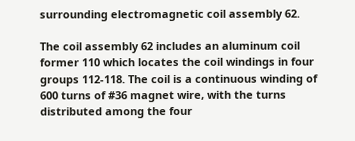surrounding electromagnetic coil assembly 62.

The coil assembly 62 includes an aluminum coil former 110 which locates the coil windings in four groups 112-118. The coil is a continuous winding of 600 turns of #36 magnet wire, with the turns distributed among the four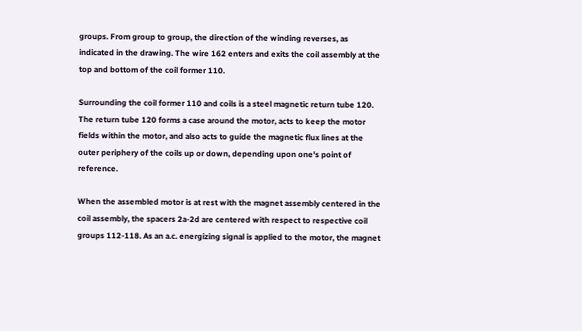groups. From group to group, the direction of the winding reverses, as indicated in the drawing. The wire 162 enters and exits the coil assembly at the top and bottom of the coil former 110.

Surrounding the coil former 110 and coils is a steel magnetic return tube 120. The return tube 120 forms a case around the motor, acts to keep the motor fields within the motor, and also acts to guide the magnetic flux lines at the outer periphery of the coils up or down, depending upon one's point of reference.

When the assembled motor is at rest with the magnet assembly centered in the coil assembly, the spacers 2a-2d are centered with respect to respective coil groups 112-118. As an a.c. energizing signal is applied to the motor, the magnet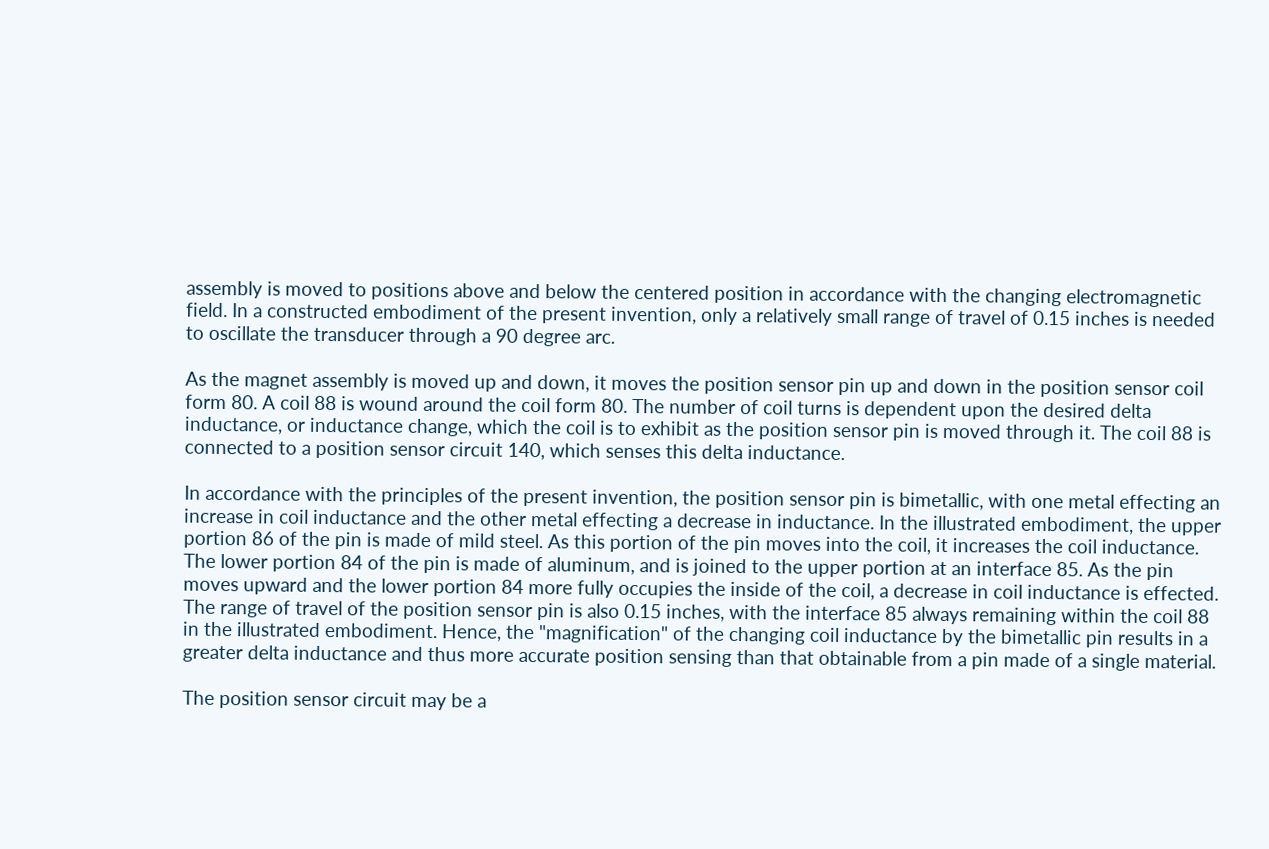assembly is moved to positions above and below the centered position in accordance with the changing electromagnetic field. In a constructed embodiment of the present invention, only a relatively small range of travel of 0.15 inches is needed to oscillate the transducer through a 90 degree arc.

As the magnet assembly is moved up and down, it moves the position sensor pin up and down in the position sensor coil form 80. A coil 88 is wound around the coil form 80. The number of coil turns is dependent upon the desired delta inductance, or inductance change, which the coil is to exhibit as the position sensor pin is moved through it. The coil 88 is connected to a position sensor circuit 140, which senses this delta inductance.

In accordance with the principles of the present invention, the position sensor pin is bimetallic, with one metal effecting an increase in coil inductance and the other metal effecting a decrease in inductance. In the illustrated embodiment, the upper portion 86 of the pin is made of mild steel. As this portion of the pin moves into the coil, it increases the coil inductance. The lower portion 84 of the pin is made of aluminum, and is joined to the upper portion at an interface 85. As the pin moves upward and the lower portion 84 more fully occupies the inside of the coil, a decrease in coil inductance is effected. The range of travel of the position sensor pin is also 0.15 inches, with the interface 85 always remaining within the coil 88 in the illustrated embodiment. Hence, the "magnification" of the changing coil inductance by the bimetallic pin results in a greater delta inductance and thus more accurate position sensing than that obtainable from a pin made of a single material.

The position sensor circuit may be a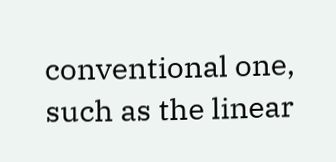conventional one, such as the linear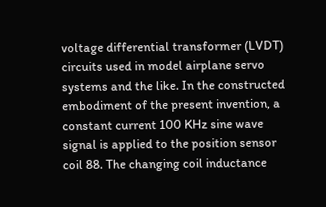voltage differential transformer (LVDT) circuits used in model airplane servo systems and the like. In the constructed embodiment of the present invention, a constant current 100 KHz sine wave signal is applied to the position sensor coil 88. The changing coil inductance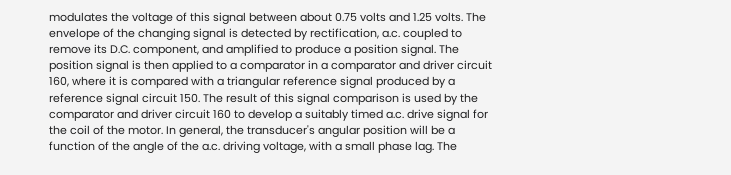modulates the voltage of this signal between about 0.75 volts and 1.25 volts. The envelope of the changing signal is detected by rectification, a.c. coupled to remove its D.C. component, and amplified to produce a position signal. The position signal is then applied to a comparator in a comparator and driver circuit 160, where it is compared with a triangular reference signal produced by a reference signal circuit 150. The result of this signal comparison is used by the comparator and driver circuit 160 to develop a suitably timed a.c. drive signal for the coil of the motor. In general, the transducer's angular position will be a function of the angle of the a.c. driving voltage, with a small phase lag. The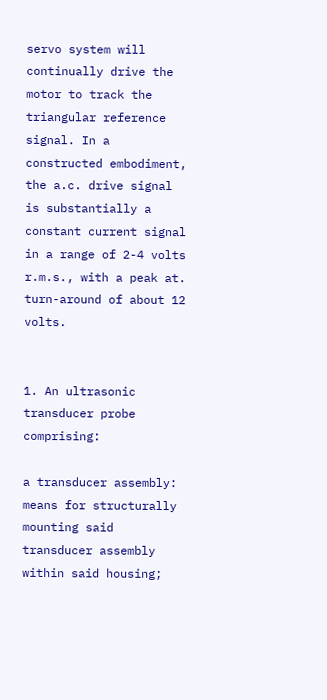servo system will continually drive the motor to track the triangular reference signal. In a constructed embodiment, the a.c. drive signal is substantially a constant current signal in a range of 2-4 volts r.m.s., with a peak at. turn-around of about 12 volts.


1. An ultrasonic transducer probe comprising:

a transducer assembly:
means for structurally mounting said transducer assembly within said housing;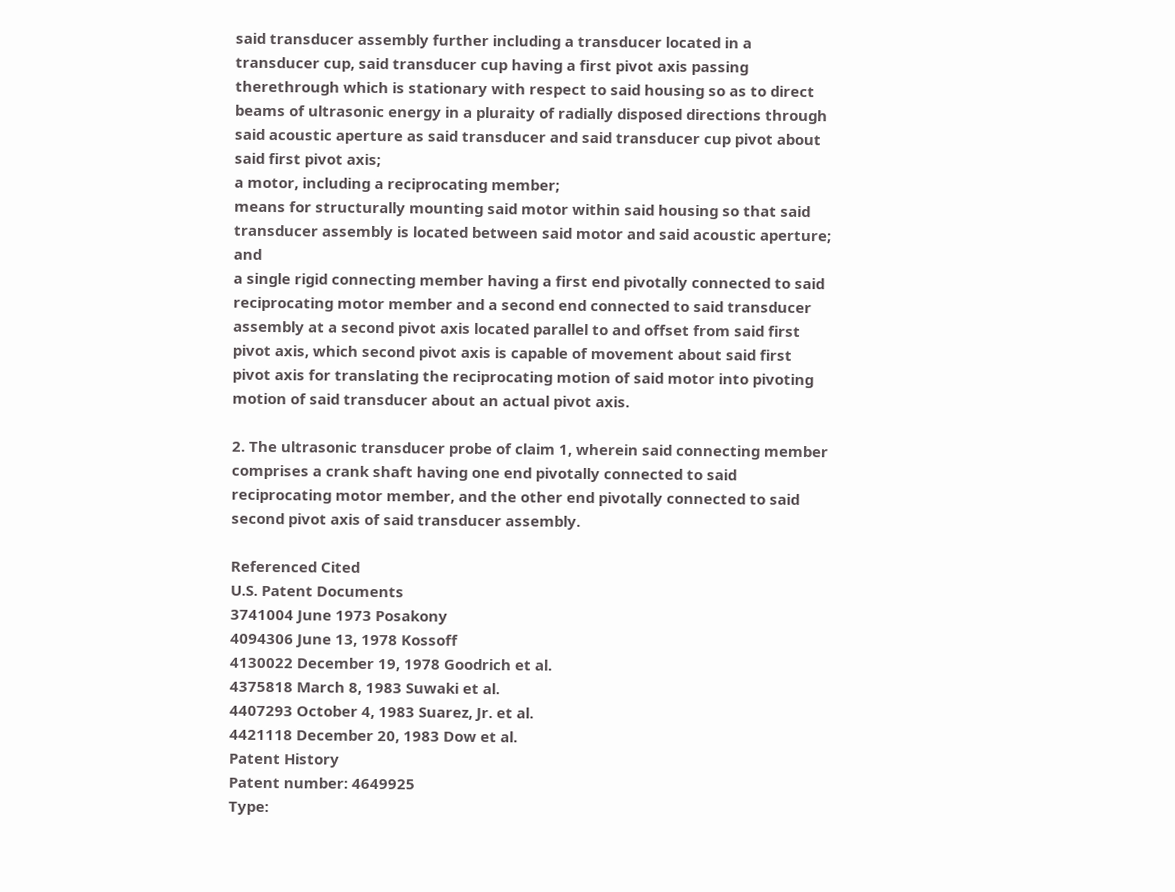said transducer assembly further including a transducer located in a transducer cup, said transducer cup having a first pivot axis passing therethrough which is stationary with respect to said housing so as to direct beams of ultrasonic energy in a pluraity of radially disposed directions through said acoustic aperture as said transducer and said transducer cup pivot about said first pivot axis;
a motor, including a reciprocating member;
means for structurally mounting said motor within said housing so that said transducer assembly is located between said motor and said acoustic aperture; and
a single rigid connecting member having a first end pivotally connected to said reciprocating motor member and a second end connected to said transducer assembly at a second pivot axis located parallel to and offset from said first pivot axis, which second pivot axis is capable of movement about said first pivot axis for translating the reciprocating motion of said motor into pivoting motion of said transducer about an actual pivot axis.

2. The ultrasonic transducer probe of claim 1, wherein said connecting member comprises a crank shaft having one end pivotally connected to said reciprocating motor member, and the other end pivotally connected to said second pivot axis of said transducer assembly.

Referenced Cited
U.S. Patent Documents
3741004 June 1973 Posakony
4094306 June 13, 1978 Kossoff
4130022 December 19, 1978 Goodrich et al.
4375818 March 8, 1983 Suwaki et al.
4407293 October 4, 1983 Suarez, Jr. et al.
4421118 December 20, 1983 Dow et al.
Patent History
Patent number: 4649925
Type: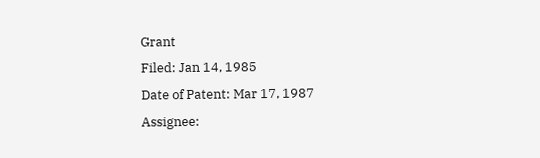Grant
Filed: Jan 14, 1985
Date of Patent: Mar 17, 1987
Assignee: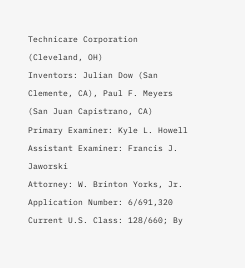Technicare Corporation (Cleveland, OH)
Inventors: Julian Dow (San Clemente, CA), Paul F. Meyers (San Juan Capistrano, CA)
Primary Examiner: Kyle L. Howell
Assistant Examiner: Francis J. Jaworski
Attorney: W. Brinton Yorks, Jr.
Application Number: 6/691,320
Current U.S. Class: 128/660; By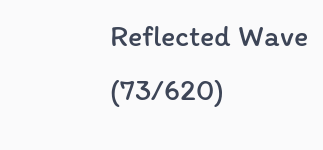Reflected Wave (73/620)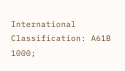International Classification: A61B 1000;